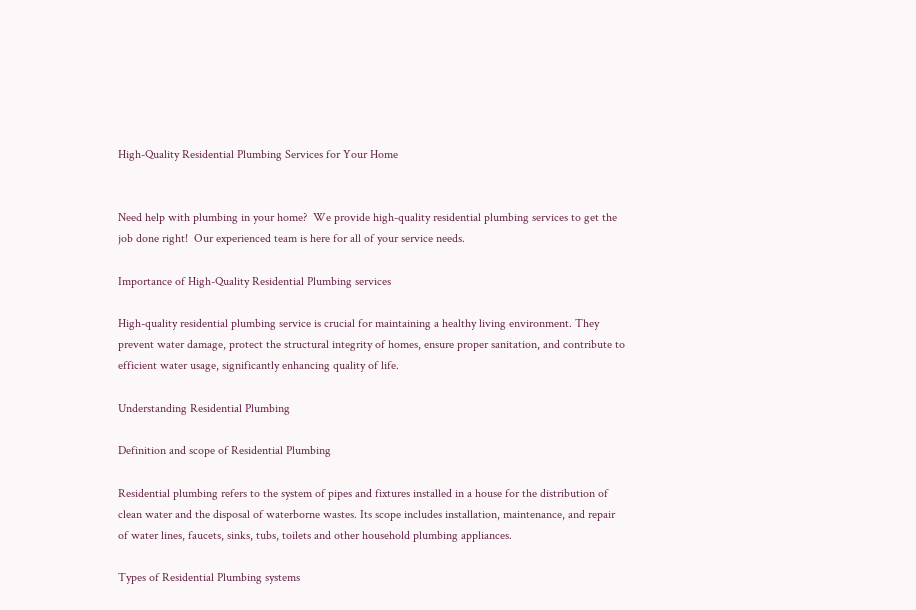High-Quality Residential Plumbing Services for Your Home


Need help with plumbing in your home?  We provide high-quality residential plumbing services to get the job done right!  Our experienced team is here for all of your service needs.

Importance of High-Quality Residential Plumbing services

High-quality residential plumbing service is crucial for maintaining a healthy living environment. They prevent water damage, protect the structural integrity of homes, ensure proper sanitation, and contribute to efficient water usage, significantly enhancing quality of life.

Understanding Residential Plumbing

Definition and scope of Residential Plumbing

Residential plumbing refers to the system of pipes and fixtures installed in a house for the distribution of clean water and the disposal of waterborne wastes. Its scope includes installation, maintenance, and repair of water lines, faucets, sinks, tubs, toilets and other household plumbing appliances.

Types of Residential Plumbing systems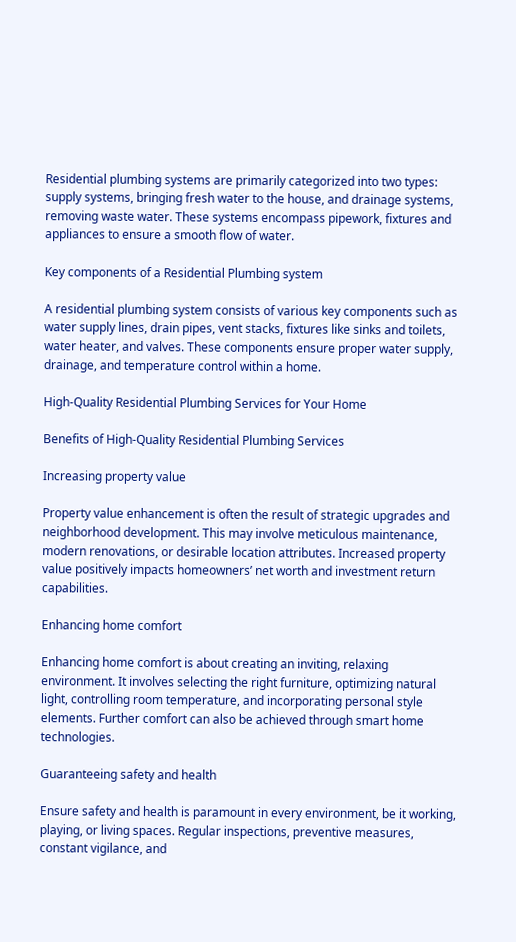Residential plumbing systems are primarily categorized into two types: supply systems, bringing fresh water to the house, and drainage systems, removing waste water. These systems encompass pipework, fixtures and appliances to ensure a smooth flow of water.

Key components of a Residential Plumbing system

A residential plumbing system consists of various key components such as water supply lines, drain pipes, vent stacks, fixtures like sinks and toilets, water heater, and valves. These components ensure proper water supply, drainage, and temperature control within a home.

High-Quality Residential Plumbing Services for Your Home

Benefits of High-Quality Residential Plumbing Services

Increasing property value

Property value enhancement is often the result of strategic upgrades and neighborhood development. This may involve meticulous maintenance, modern renovations, or desirable location attributes. Increased property value positively impacts homeowners’ net worth and investment return capabilities.

Enhancing home comfort

Enhancing home comfort is about creating an inviting, relaxing environment. It involves selecting the right furniture, optimizing natural light, controlling room temperature, and incorporating personal style elements. Further comfort can also be achieved through smart home technologies.

Guaranteeing safety and health

Ensure safety and health is paramount in every environment, be it working, playing, or living spaces. Regular inspections, preventive measures, constant vigilance, and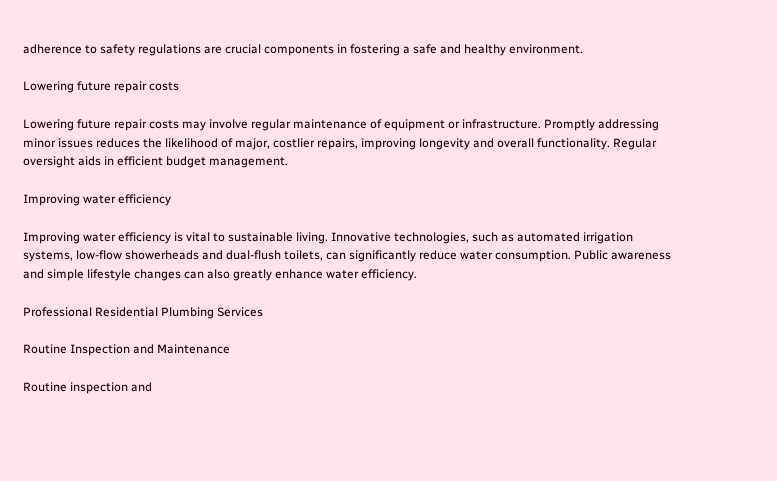adherence to safety regulations are crucial components in fostering a safe and healthy environment.

Lowering future repair costs

Lowering future repair costs may involve regular maintenance of equipment or infrastructure. Promptly addressing minor issues reduces the likelihood of major, costlier repairs, improving longevity and overall functionality. Regular oversight aids in efficient budget management.

Improving water efficiency

Improving water efficiency is vital to sustainable living. Innovative technologies, such as automated irrigation systems, low-flow showerheads and dual-flush toilets, can significantly reduce water consumption. Public awareness and simple lifestyle changes can also greatly enhance water efficiency.

Professional Residential Plumbing Services

Routine Inspection and Maintenance

Routine inspection and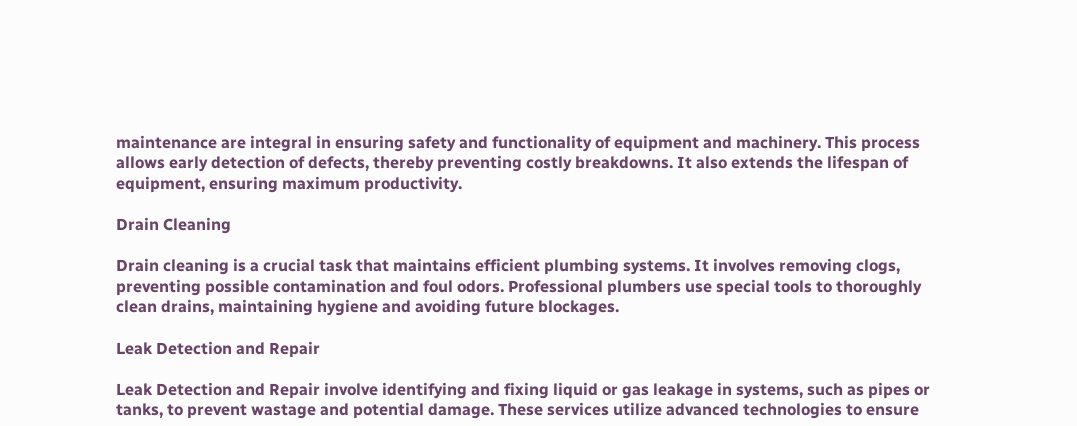maintenance are integral in ensuring safety and functionality of equipment and machinery. This process allows early detection of defects, thereby preventing costly breakdowns. It also extends the lifespan of equipment, ensuring maximum productivity.

Drain Cleaning

Drain cleaning is a crucial task that maintains efficient plumbing systems. It involves removing clogs, preventing possible contamination and foul odors. Professional plumbers use special tools to thoroughly clean drains, maintaining hygiene and avoiding future blockages.

Leak Detection and Repair

Leak Detection and Repair involve identifying and fixing liquid or gas leakage in systems, such as pipes or tanks, to prevent wastage and potential damage. These services utilize advanced technologies to ensure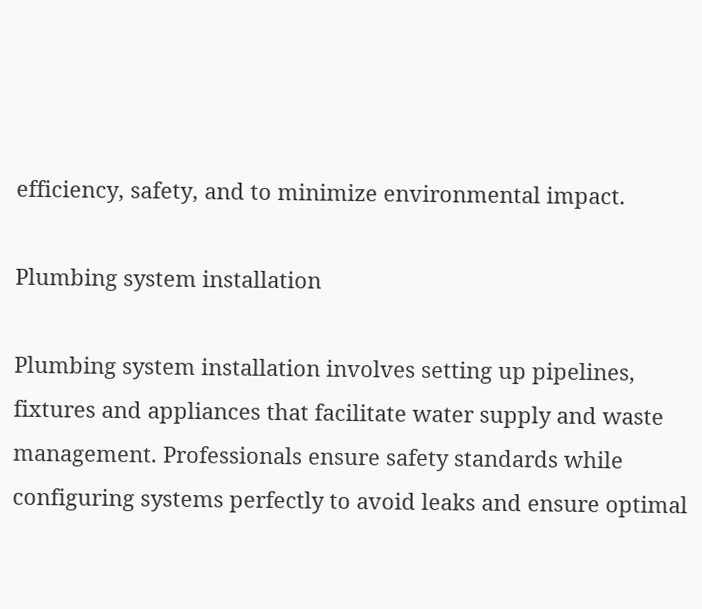efficiency, safety, and to minimize environmental impact.

Plumbing system installation

Plumbing system installation involves setting up pipelines, fixtures and appliances that facilitate water supply and waste management. Professionals ensure safety standards while configuring systems perfectly to avoid leaks and ensure optimal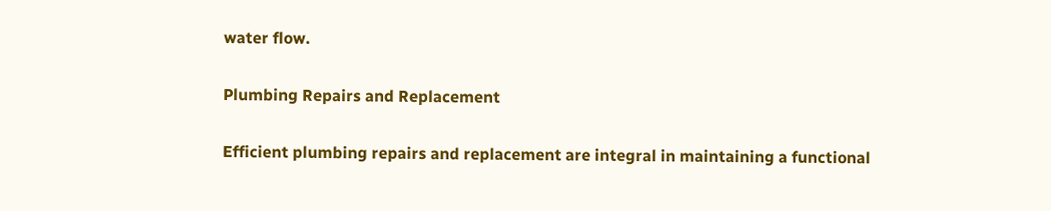water flow.

Plumbing Repairs and Replacement

Efficient plumbing repairs and replacement are integral in maintaining a functional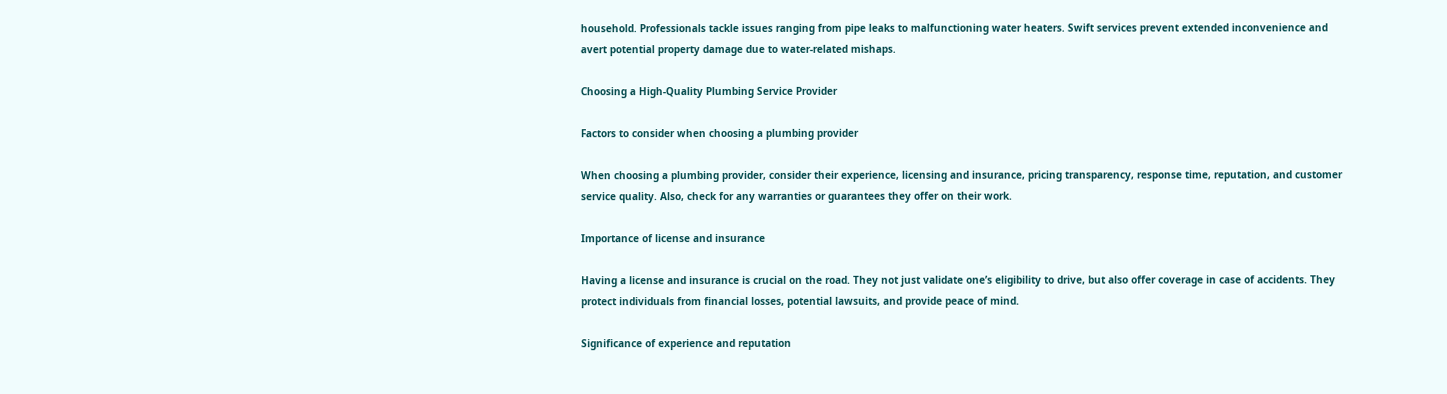household. Professionals tackle issues ranging from pipe leaks to malfunctioning water heaters. Swift services prevent extended inconvenience and avert potential property damage due to water-related mishaps.

Choosing a High-Quality Plumbing Service Provider

Factors to consider when choosing a plumbing provider

When choosing a plumbing provider, consider their experience, licensing and insurance, pricing transparency, response time, reputation, and customer service quality. Also, check for any warranties or guarantees they offer on their work.

Importance of license and insurance

Having a license and insurance is crucial on the road. They not just validate one’s eligibility to drive, but also offer coverage in case of accidents. They protect individuals from financial losses, potential lawsuits, and provide peace of mind.

Significance of experience and reputation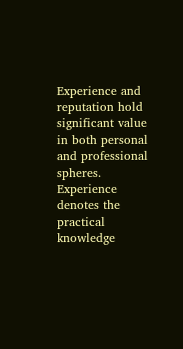Experience and reputation hold significant value in both personal and professional spheres. Experience denotes the practical knowledge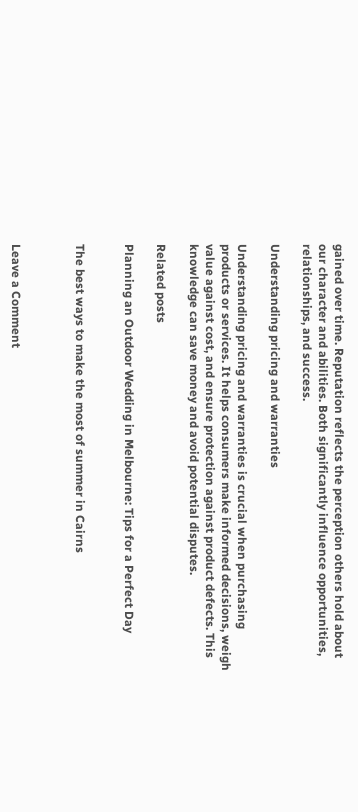gained over time. Reputation reflects the perception others hold about our character and abilities. Both significantly influence opportunities, relationships, and success.

Understanding pricing and warranties

Understanding pricing and warranties is crucial when purchasing products or services. It helps consumers make informed decisions, weigh value against cost, and ensure protection against product defects. This knowledge can save money and avoid potential disputes.

Related posts

Planning an Outdoor Wedding in Melbourne: Tips for a Perfect Day


The best ways to make the most of summer in Cairns



Leave a Comment